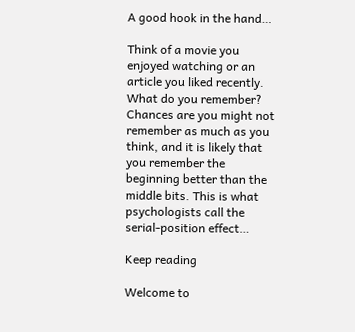A good hook in the hand…

Think of a movie you enjoyed watching or an article you liked recently. What do you remember? Chances are you might not remember as much as you think, and it is likely that you remember the beginning better than the middle bits. This is what psychologists call the serial-position effect…

Keep reading

Welcome to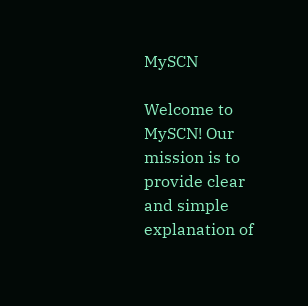MySCN

Welcome to MySCN! Our mission is to provide clear and simple explanation of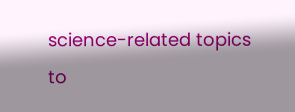science-related topics to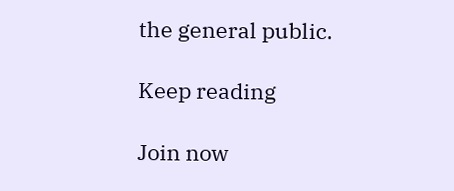the general public.

Keep reading

Join now